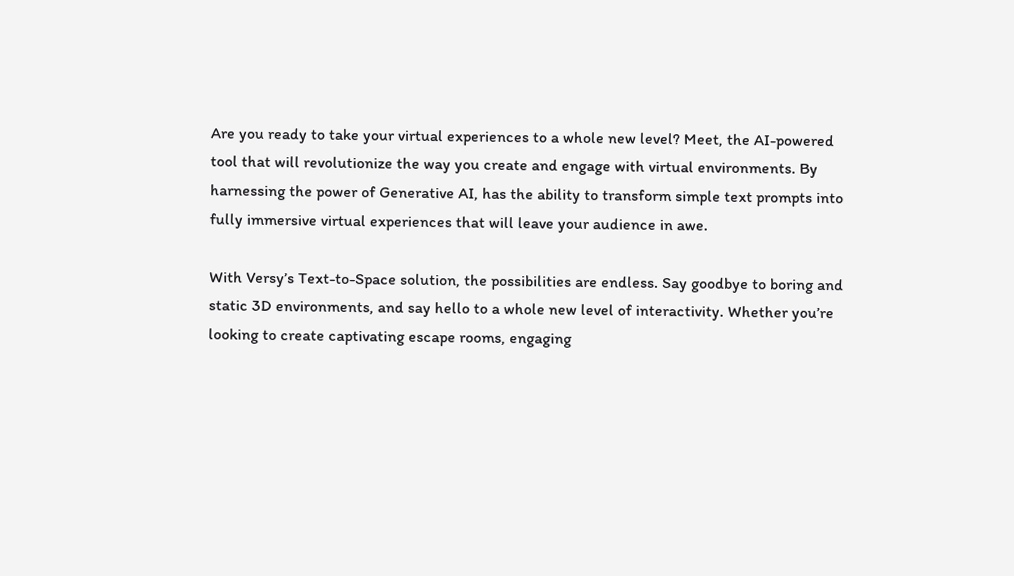Are you ready to take your virtual experiences to a whole new level? Meet, the AI-powered tool that will revolutionize the way you create and engage with virtual environments. By harnessing the power of Generative AI, has the ability to transform simple text prompts into fully immersive virtual experiences that will leave your audience in awe.

With Versy’s Text-to-Space solution, the possibilities are endless. Say goodbye to boring and static 3D environments, and say hello to a whole new level of interactivity. Whether you’re looking to create captivating escape rooms, engaging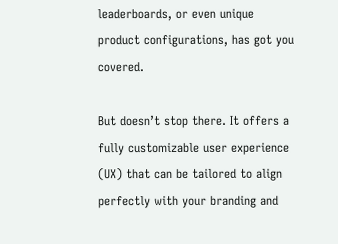leaderboards, or even unique product configurations, has got you covered.

But doesn’t stop there. It offers a fully customizable user experience (UX) that can be tailored to align perfectly with your branding and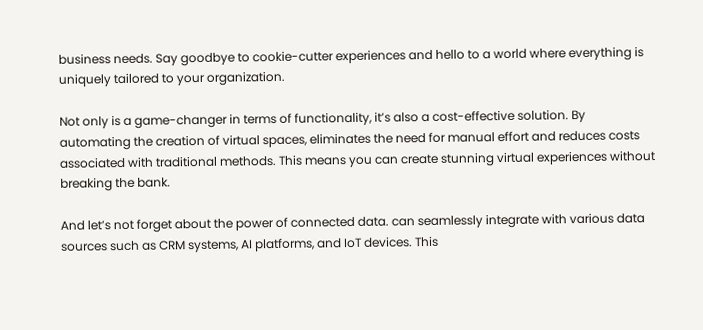business needs. Say goodbye to cookie-cutter experiences and hello to a world where everything is uniquely tailored to your organization.

Not only is a game-changer in terms of functionality, it’s also a cost-effective solution. By automating the creation of virtual spaces, eliminates the need for manual effort and reduces costs associated with traditional methods. This means you can create stunning virtual experiences without breaking the bank.

And let’s not forget about the power of connected data. can seamlessly integrate with various data sources such as CRM systems, AI platforms, and IoT devices. This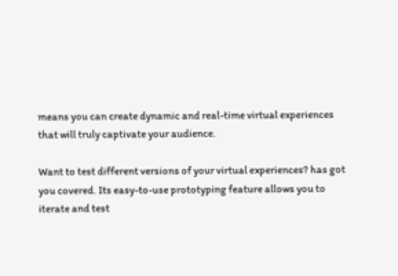means you can create dynamic and real-time virtual experiences that will truly captivate your audience.

Want to test different versions of your virtual experiences? has got you covered. Its easy-to-use prototyping feature allows you to iterate and test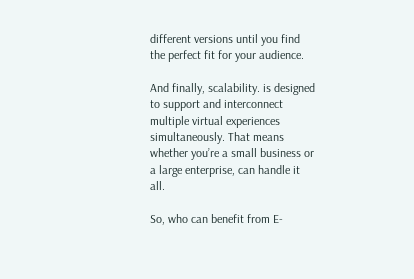different versions until you find the perfect fit for your audience.

And finally, scalability. is designed to support and interconnect multiple virtual experiences simultaneously. That means whether you’re a small business or a large enterprise, can handle it all.

So, who can benefit from E-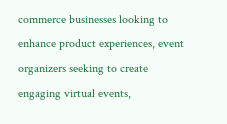commerce businesses looking to enhance product experiences, event organizers seeking to create engaging virtual events,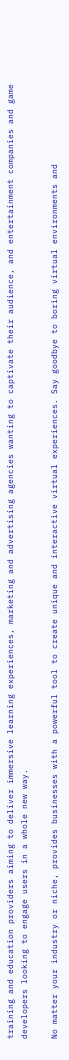training and education providers aiming to deliver immersive learning experiences, marketing and advertising agencies wanting to captivate their audience, and entertainment companies and game developers looking to engage users in a whole new way.

No matter your industry or niche, provides businesses with a powerful tool to create unique and interactive virtual experiences. Say goodbye to boring virtual environments and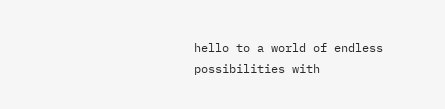hello to a world of endless possibilities with